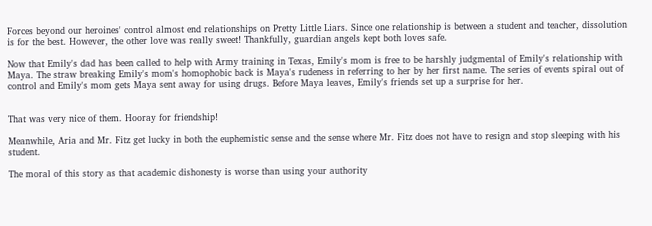Forces beyond our heroines' control almost end relationships on Pretty Little Liars. Since one relationship is between a student and teacher, dissolution is for the best. However, the other love was really sweet! Thankfully, guardian angels kept both loves safe.

Now that Emily's dad has been called to help with Army training in Texas, Emily's mom is free to be harshly judgmental of Emily's relationship with Maya. The straw breaking Emily's mom's homophobic back is Maya's rudeness in referring to her by her first name. The series of events spiral out of control and Emily's mom gets Maya sent away for using drugs. Before Maya leaves, Emily's friends set up a surprise for her.


That was very nice of them. Hooray for friendship!

Meanwhile, Aria and Mr. Fitz get lucky in both the euphemistic sense and the sense where Mr. Fitz does not have to resign and stop sleeping with his student.

The moral of this story as that academic dishonesty is worse than using your authority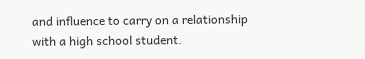and influence to carry on a relationship with a high school student.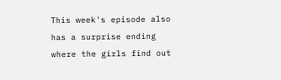This week's episode also has a surprise ending where the girls find out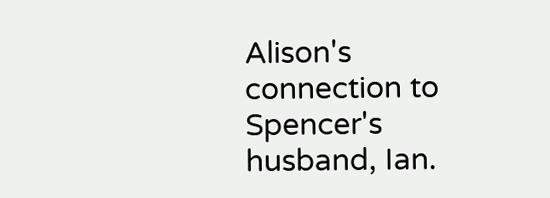Alison's connection to Spencer's husband, Ian.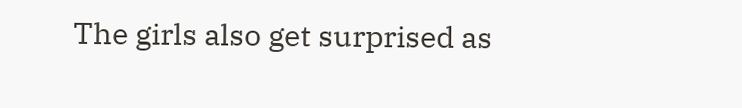The girls also get surprised as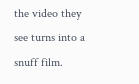the video they see turns into a snuff film.